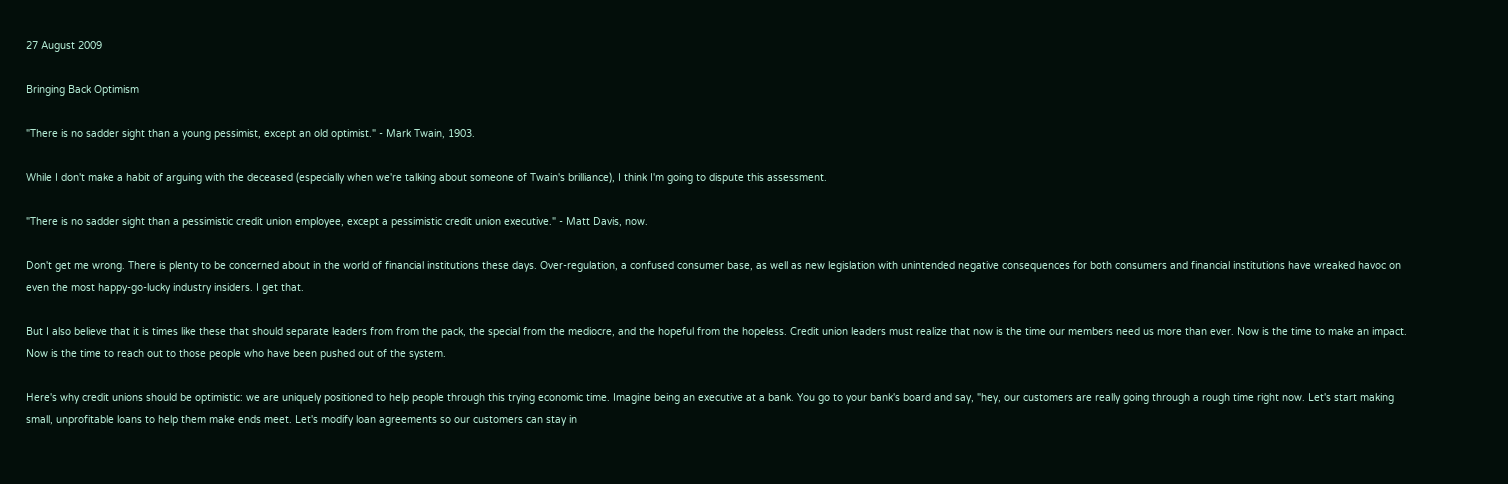27 August 2009

Bringing Back Optimism

"There is no sadder sight than a young pessimist, except an old optimist." - Mark Twain, 1903.

While I don't make a habit of arguing with the deceased (especially when we're talking about someone of Twain's brilliance), I think I'm going to dispute this assessment.

"There is no sadder sight than a pessimistic credit union employee, except a pessimistic credit union executive." - Matt Davis, now.

Don't get me wrong. There is plenty to be concerned about in the world of financial institutions these days. Over-regulation, a confused consumer base, as well as new legislation with unintended negative consequences for both consumers and financial institutions have wreaked havoc on even the most happy-go-lucky industry insiders. I get that.

But I also believe that it is times like these that should separate leaders from from the pack, the special from the mediocre, and the hopeful from the hopeless. Credit union leaders must realize that now is the time our members need us more than ever. Now is the time to make an impact. Now is the time to reach out to those people who have been pushed out of the system.

Here's why credit unions should be optimistic: we are uniquely positioned to help people through this trying economic time. Imagine being an executive at a bank. You go to your bank's board and say, "hey, our customers are really going through a rough time right now. Let's start making small, unprofitable loans to help them make ends meet. Let's modify loan agreements so our customers can stay in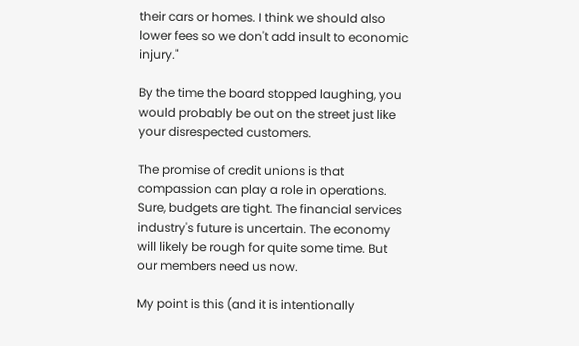their cars or homes. I think we should also lower fees so we don't add insult to economic injury."

By the time the board stopped laughing, you would probably be out on the street just like your disrespected customers.

The promise of credit unions is that compassion can play a role in operations. Sure, budgets are tight. The financial services industry's future is uncertain. The economy will likely be rough for quite some time. But our members need us now.

My point is this (and it is intentionally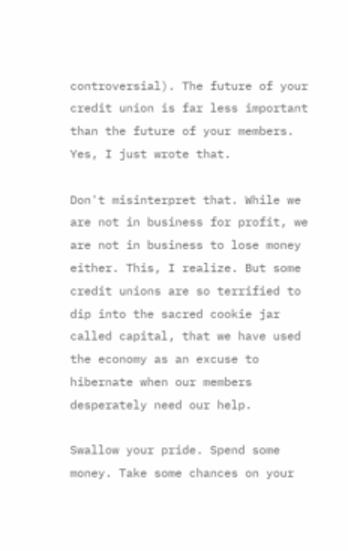controversial). The future of your credit union is far less important than the future of your members. Yes, I just wrote that.

Don't misinterpret that. While we are not in business for profit, we are not in business to lose money either. This, I realize. But some credit unions are so terrified to dip into the sacred cookie jar called capital, that we have used the economy as an excuse to hibernate when our members desperately need our help.

Swallow your pride. Spend some money. Take some chances on your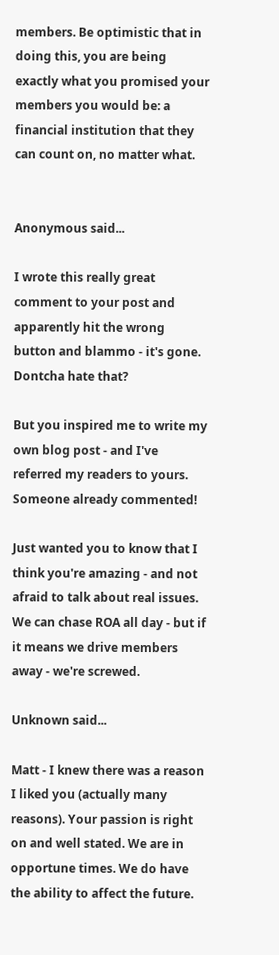members. Be optimistic that in doing this, you are being exactly what you promised your members you would be: a financial institution that they can count on, no matter what.


Anonymous said...

I wrote this really great comment to your post and apparently hit the wrong button and blammo - it's gone. Dontcha hate that?

But you inspired me to write my own blog post - and I've referred my readers to yours. Someone already commented!

Just wanted you to know that I think you're amazing - and not afraid to talk about real issues. We can chase ROA all day - but if it means we drive members away - we're screwed.

Unknown said...

Matt - I knew there was a reason I liked you (actually many reasons). Your passion is right on and well stated. We are in opportune times. We do have the ability to affect the future.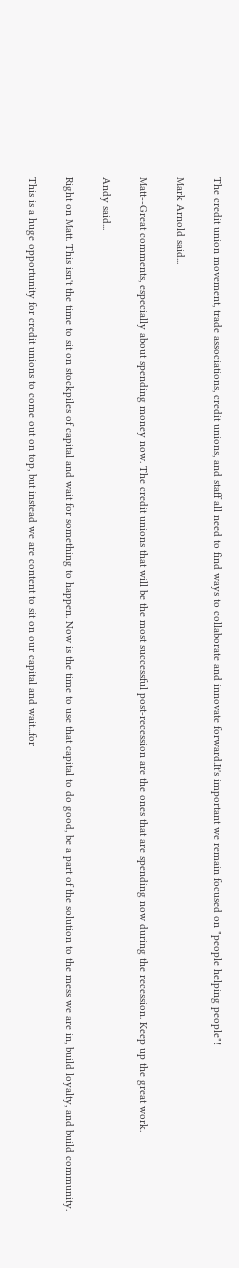The credit union movement, trade associations, credit unions, and staff all need to find ways to collaborate and innovate forward.It's important we remain focused on "people helping people"!

Mark Arnold said...

Matt--Great comments, especially about spending money now. The credit unions that will be the most successful post-recession are the ones that are spending now during the recession. Keep up the great work.

Andy said...

Right on Matt. This isn't the time to sit on stockpiles of capital and wait for something to happen. Now is the time to use that capital to do good, be a part of the solution to the mess we are in, build loyalty, and build community.

This is a huge opportunity for credit unions to come out on top, but instead we are content to sit on our capital and wait...for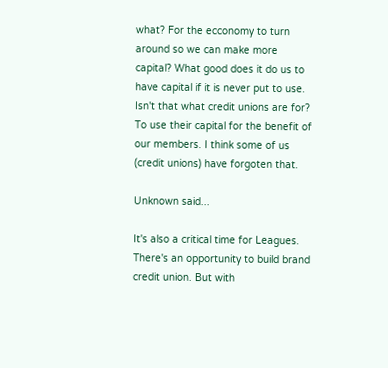what? For the ecconomy to turn around so we can make more capital? What good does it do us to have capital if it is never put to use. Isn't that what credit unions are for? To use their capital for the benefit of our members. I think some of us (credit unions) have forgoten that.

Unknown said...

It's also a critical time for Leagues. There's an opportunity to build brand credit union. But with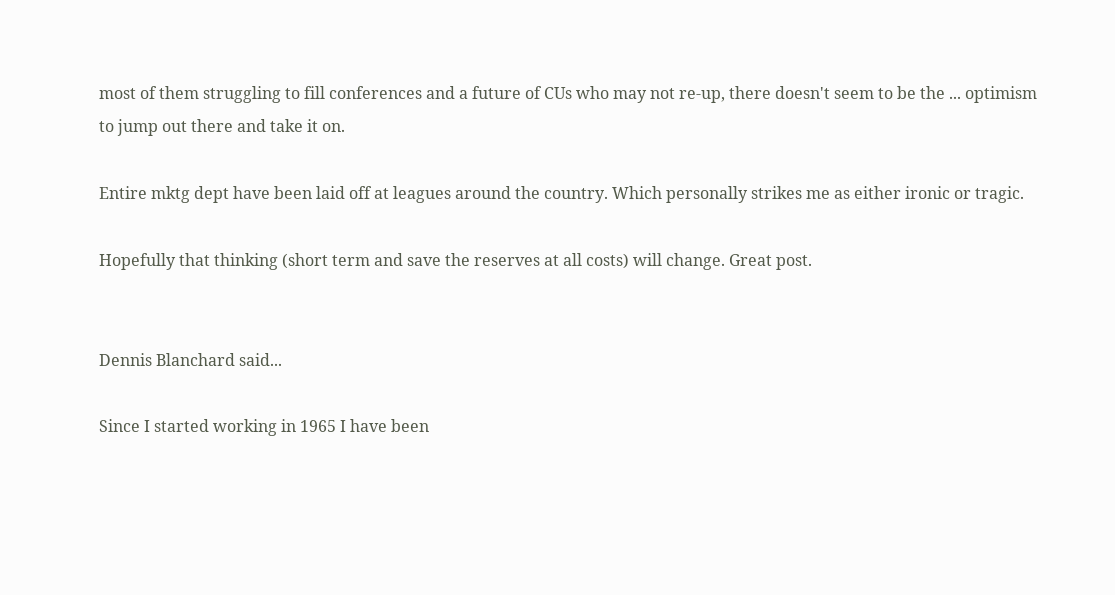most of them struggling to fill conferences and a future of CUs who may not re-up, there doesn't seem to be the ... optimism to jump out there and take it on.

Entire mktg dept have been laid off at leagues around the country. Which personally strikes me as either ironic or tragic.

Hopefully that thinking (short term and save the reserves at all costs) will change. Great post.


Dennis Blanchard said...

Since I started working in 1965 I have been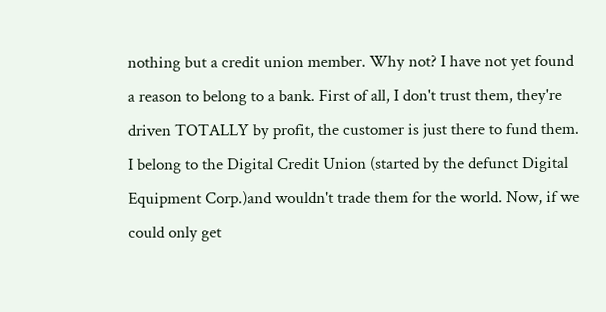nothing but a credit union member. Why not? I have not yet found a reason to belong to a bank. First of all, I don't trust them, they're driven TOTALLY by profit, the customer is just there to fund them. I belong to the Digital Credit Union (started by the defunct Digital Equipment Corp.)and wouldn't trade them for the world. Now, if we could only get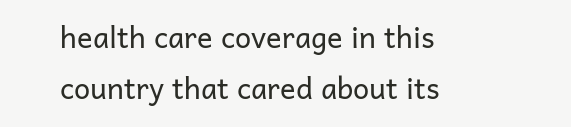health care coverage in this country that cared about its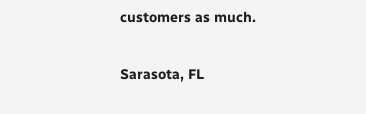customers as much.

Sarasota, FL